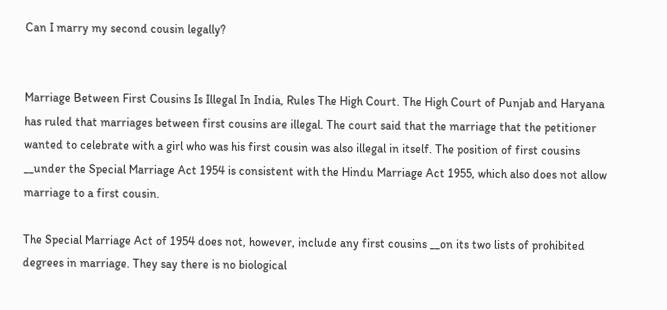Can I marry my second cousin legally?


Marriage Between First Cousins Is Illegal In India, Rules The High Court. The High Court of Punjab and Haryana has ruled that marriages between first cousins are illegal. The court said that the marriage that the petitioner wanted to celebrate with a girl who was his first cousin was also illegal in itself. The position of first cousins __under the Special Marriage Act 1954 is consistent with the Hindu Marriage Act 1955, which also does not allow marriage to a first cousin.

The Special Marriage Act of 1954 does not, however, include any first cousins __on its two lists of prohibited degrees in marriage. They say there is no biological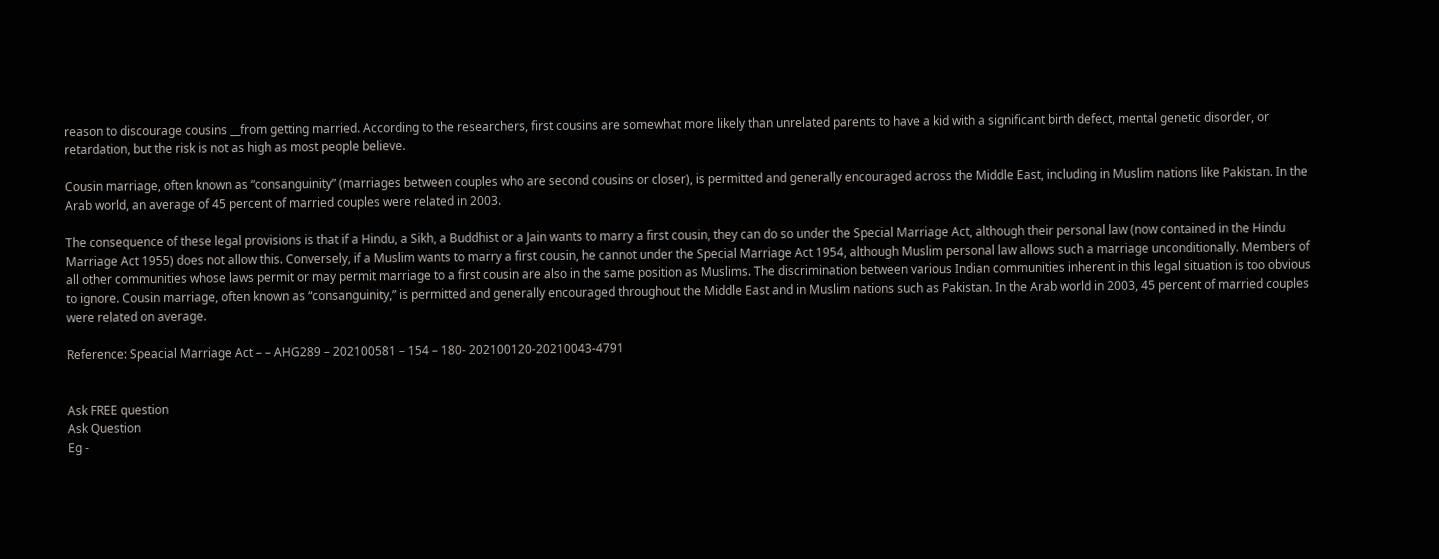reason to discourage cousins __from getting married. According to the researchers, first cousins are somewhat more likely than unrelated parents to have a kid with a significant birth defect, mental genetic disorder, or retardation, but the risk is not as high as most people believe.

Cousin marriage, often known as “consanguinity” (marriages between couples who are second cousins or closer), is permitted and generally encouraged across the Middle East, including in Muslim nations like Pakistan. In the Arab world, an average of 45 percent of married couples were related in 2003.

The consequence of these legal provisions is that if a Hindu, a Sikh, a Buddhist or a Jain wants to marry a first cousin, they can do so under the Special Marriage Act, although their personal law (now contained in the Hindu Marriage Act 1955) does not allow this. Conversely, if a Muslim wants to marry a first cousin, he cannot under the Special Marriage Act 1954, although Muslim personal law allows such a marriage unconditionally. Members of all other communities whose laws permit or may permit marriage to a first cousin are also in the same position as Muslims. The discrimination between various Indian communities inherent in this legal situation is too obvious to ignore. Cousin marriage, often known as “consanguinity,” is permitted and generally encouraged throughout the Middle East and in Muslim nations such as Pakistan. In the Arab world in 2003, 45 percent of married couples were related on average.

Reference: Speacial Marriage Act – – AHG289 – 202100581 – 154 – 180- 202100120-20210043-4791


Ask FREE question
Ask Question
Eg -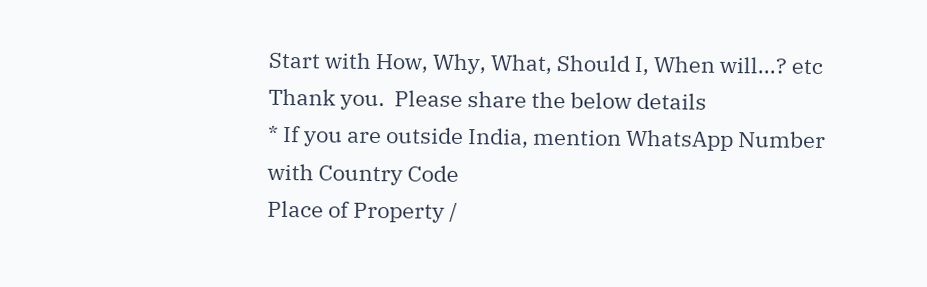Start with How, Why, What, Should I, When will...? etc
Thank you.  Please share the below details
* If you are outside India, mention WhatsApp Number with Country Code
Place of Property /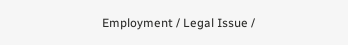Employment / Legal Issue /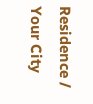Residence / Your City